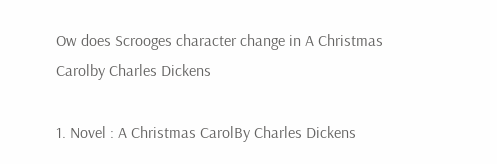Ow does Scrooges character change in A Christmas Carolby Charles Dickens

1. Novel : A Christmas CarolBy Charles Dickens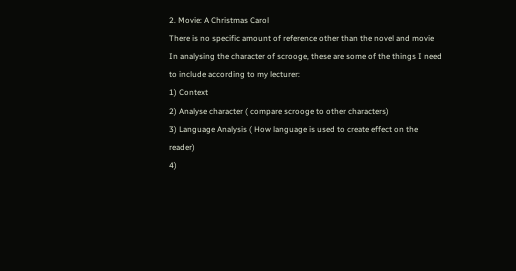2. Movie: A Christmas Carol
There is no specific amount of reference other than the novel and movie
In analysing the character of scrooge, these are some of the things I need to include according to my lecturer:
1) Context
2) Analyse character ( compare scrooge to other characters)
3) Language Analysis ( How language is used to create effect on the reader)
4)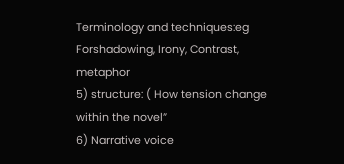Terminology and techniques:eg Forshadowing, Irony, Contrast, metaphor
5) structure: ( How tension change within the novel”
6) Narrative voice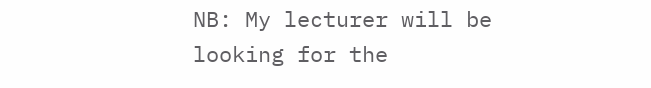NB: My lecturer will be looking for the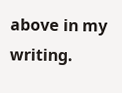above in my writing.